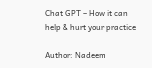Chat GPT – How it can help & hurt your practice

Author: Nadeem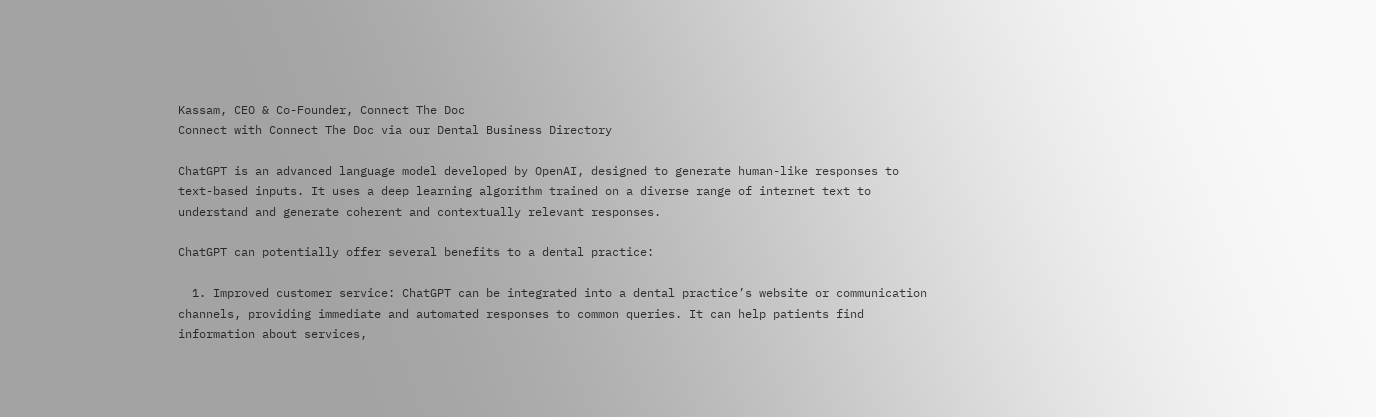Kassam, CEO & Co-Founder, Connect The Doc
Connect with Connect The Doc via our Dental Business Directory

ChatGPT is an advanced language model developed by OpenAI, designed to generate human-like responses to text-based inputs. It uses a deep learning algorithm trained on a diverse range of internet text to understand and generate coherent and contextually relevant responses.

ChatGPT can potentially offer several benefits to a dental practice:

  1. Improved customer service: ChatGPT can be integrated into a dental practice’s website or communication channels, providing immediate and automated responses to common queries. It can help patients find information about services,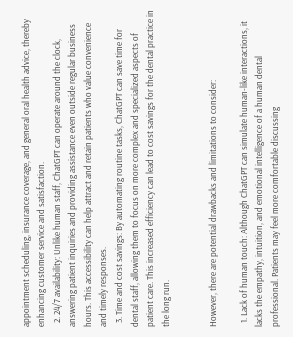appointment scheduling, insurance coverage, and general oral health advice, thereby enhancing customer service and satisfaction.
  2. 24/7 availability: Unlike human staff, ChatGPT can operate around the clock, answering patient inquiries and providing assistance even outside regular business hours. This accessibility can help attract and retain patients who value convenience and timely responses.
  3. Time and cost savings: By automating routine tasks, ChatGPT can save time for dental staff, allowing them to focus on more complex and specialized aspects of patient care. This increased efficiency can lead to cost savings for the dental practice in the long run.


However, there are potential drawbacks and limitations to consider:

  1. Lack of human touch: Although ChatGPT can simulate human-like interactions, it lacks the empathy, intuition, and emotional intelligence of a human dental professional. Patients may feel more comfortable discussing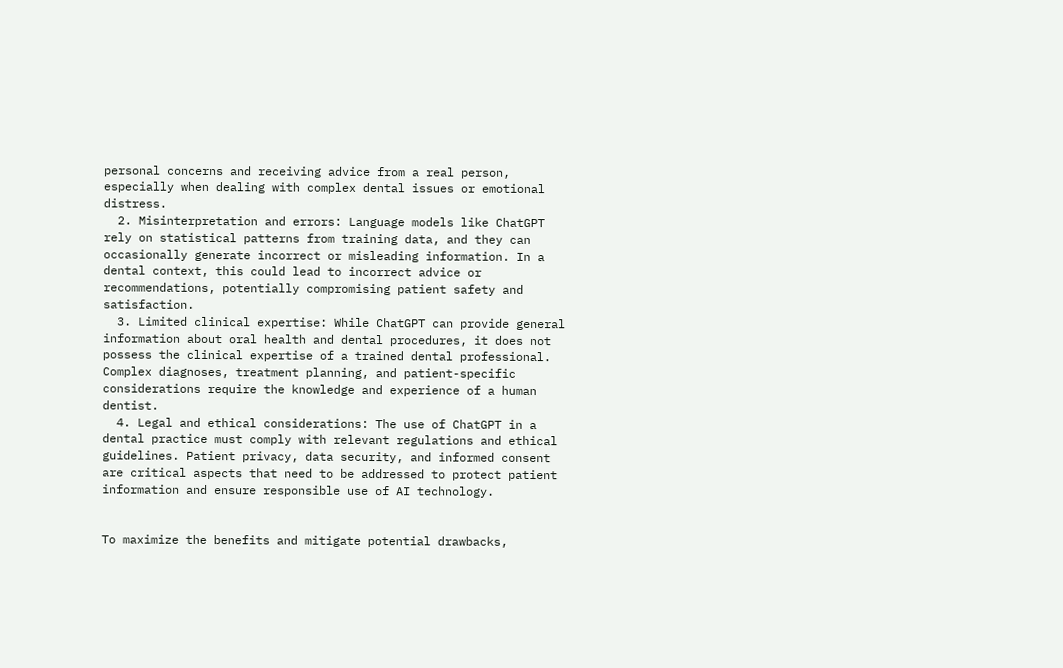personal concerns and receiving advice from a real person, especially when dealing with complex dental issues or emotional distress.
  2. Misinterpretation and errors: Language models like ChatGPT rely on statistical patterns from training data, and they can occasionally generate incorrect or misleading information. In a dental context, this could lead to incorrect advice or recommendations, potentially compromising patient safety and satisfaction.
  3. Limited clinical expertise: While ChatGPT can provide general information about oral health and dental procedures, it does not possess the clinical expertise of a trained dental professional. Complex diagnoses, treatment planning, and patient-specific considerations require the knowledge and experience of a human dentist.
  4. Legal and ethical considerations: The use of ChatGPT in a dental practice must comply with relevant regulations and ethical guidelines. Patient privacy, data security, and informed consent are critical aspects that need to be addressed to protect patient information and ensure responsible use of AI technology.


To maximize the benefits and mitigate potential drawbacks,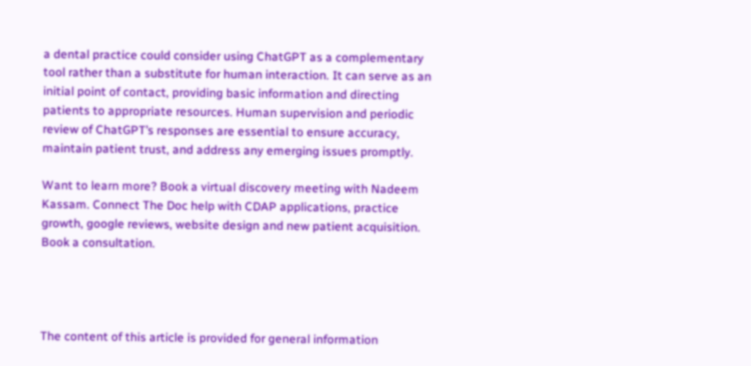a dental practice could consider using ChatGPT as a complementary tool rather than a substitute for human interaction. It can serve as an initial point of contact, providing basic information and directing patients to appropriate resources. Human supervision and periodic review of ChatGPT’s responses are essential to ensure accuracy, maintain patient trust, and address any emerging issues promptly.

Want to learn more? Book a virtual discovery meeting with Nadeem Kassam. Connect The Doc help with CDAP applications, practice growth, google reviews, website design and new patient acquisition. Book a consultation.




The content of this article is provided for general information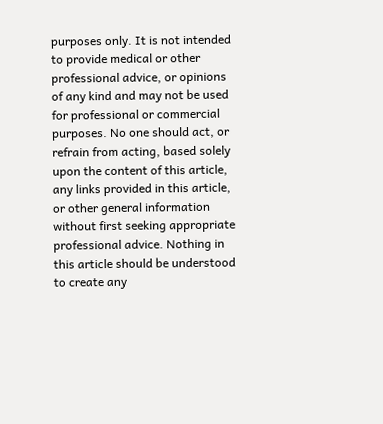purposes only. It is not intended to provide medical or other professional advice, or opinions of any kind and may not be used for professional or commercial purposes. No one should act, or refrain from acting, based solely upon the content of this article, any links provided in this article, or other general information without first seeking appropriate professional advice. Nothing in this article should be understood to create any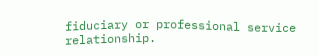fiduciary or professional service relationship.